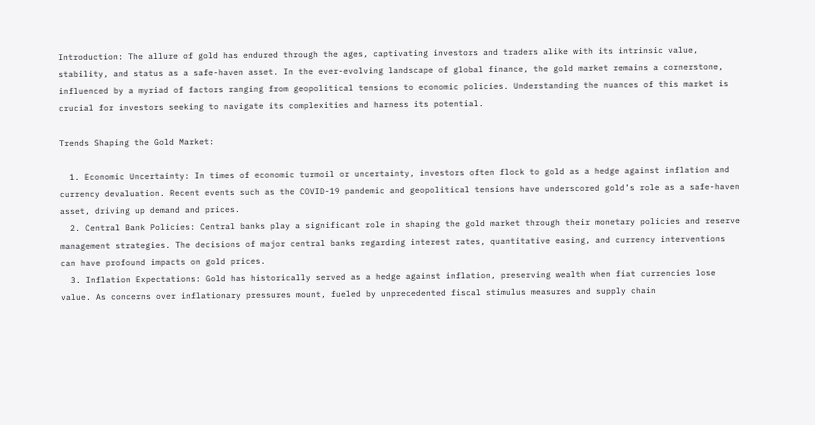Introduction: The allure of gold has endured through the ages, captivating investors and traders alike with its intrinsic value, stability, and status as a safe-haven asset. In the ever-evolving landscape of global finance, the gold market remains a cornerstone, influenced by a myriad of factors ranging from geopolitical tensions to economic policies. Understanding the nuances of this market is crucial for investors seeking to navigate its complexities and harness its potential.

Trends Shaping the Gold Market:

  1. Economic Uncertainty: In times of economic turmoil or uncertainty, investors often flock to gold as a hedge against inflation and currency devaluation. Recent events such as the COVID-19 pandemic and geopolitical tensions have underscored gold’s role as a safe-haven asset, driving up demand and prices.
  2. Central Bank Policies: Central banks play a significant role in shaping the gold market through their monetary policies and reserve management strategies. The decisions of major central banks regarding interest rates, quantitative easing, and currency interventions can have profound impacts on gold prices.
  3. Inflation Expectations: Gold has historically served as a hedge against inflation, preserving wealth when fiat currencies lose value. As concerns over inflationary pressures mount, fueled by unprecedented fiscal stimulus measures and supply chain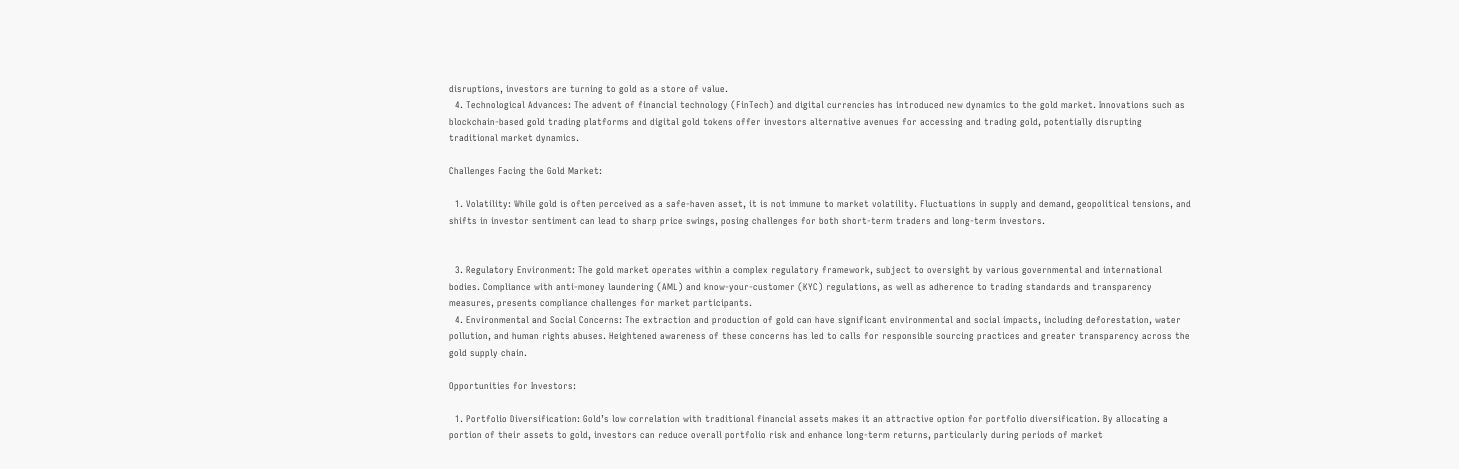disruptions, investors are turning to gold as a store of value.
  4. Technological Advances: The advent of financial technology (FinTech) and digital currencies has introduced new dynamics to the gold market. Innovations such as blockchain-based gold trading platforms and digital gold tokens offer investors alternative avenues for accessing and trading gold, potentially disrupting traditional market dynamics.

Challenges Facing the Gold Market:

  1. Volatility: While gold is often perceived as a safe-haven asset, it is not immune to market volatility. Fluctuations in supply and demand, geopolitical tensions, and shifts in investor sentiment can lead to sharp price swings, posing challenges for both short-term traders and long-term investors.


  3. Regulatory Environment: The gold market operates within a complex regulatory framework, subject to oversight by various governmental and international bodies. Compliance with anti-money laundering (AML) and know-your-customer (KYC) regulations, as well as adherence to trading standards and transparency measures, presents compliance challenges for market participants.
  4. Environmental and Social Concerns: The extraction and production of gold can have significant environmental and social impacts, including deforestation, water pollution, and human rights abuses. Heightened awareness of these concerns has led to calls for responsible sourcing practices and greater transparency across the gold supply chain.

Opportunities for Investors:

  1. Portfolio Diversification: Gold’s low correlation with traditional financial assets makes it an attractive option for portfolio diversification. By allocating a portion of their assets to gold, investors can reduce overall portfolio risk and enhance long-term returns, particularly during periods of market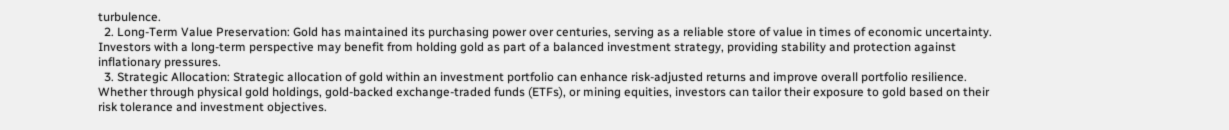turbulence.
  2. Long-Term Value Preservation: Gold has maintained its purchasing power over centuries, serving as a reliable store of value in times of economic uncertainty. Investors with a long-term perspective may benefit from holding gold as part of a balanced investment strategy, providing stability and protection against inflationary pressures.
  3. Strategic Allocation: Strategic allocation of gold within an investment portfolio can enhance risk-adjusted returns and improve overall portfolio resilience. Whether through physical gold holdings, gold-backed exchange-traded funds (ETFs), or mining equities, investors can tailor their exposure to gold based on their risk tolerance and investment objectives.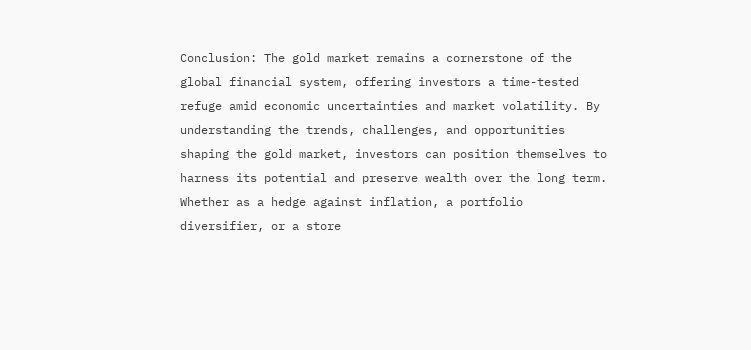Conclusion: The gold market remains a cornerstone of the global financial system, offering investors a time-tested refuge amid economic uncertainties and market volatility. By understanding the trends, challenges, and opportunities shaping the gold market, investors can position themselves to harness its potential and preserve wealth over the long term. Whether as a hedge against inflation, a portfolio diversifier, or a store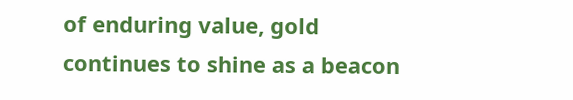of enduring value, gold continues to shine as a beacon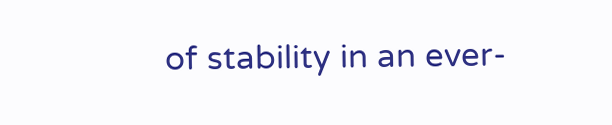of stability in an ever-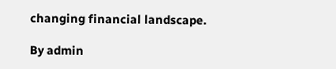changing financial landscape.

By admin